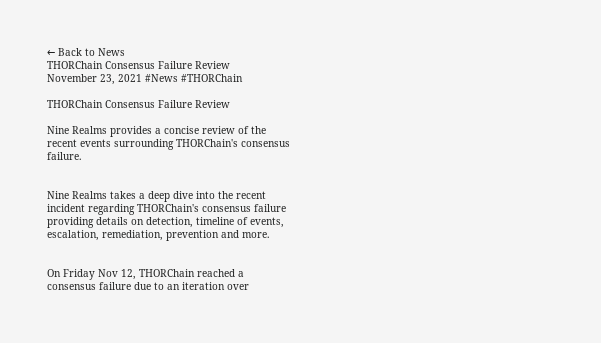← Back to News
THORChain Consensus Failure Review
November 23, 2021 #News #THORChain

THORChain Consensus Failure Review

Nine Realms provides a concise review of the recent events surrounding THORChain's consensus failure.


Nine Realms takes a deep dive into the recent incident regarding THORChain's consensus failure providing details on detection, timeline of events, escalation, remediation, prevention and more.


On Friday Nov 12, THORChain reached a consensus failure due to an iteration over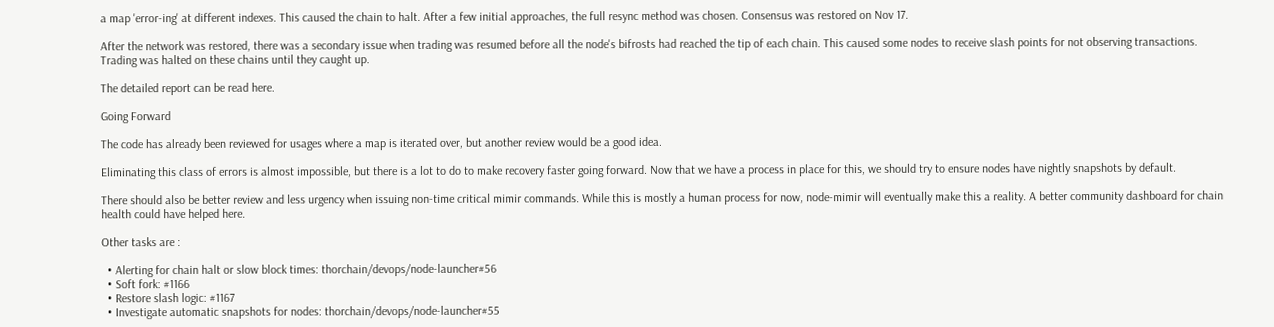a map 'error-ing' at different indexes. This caused the chain to halt. After a few initial approaches, the full resync method was chosen. Consensus was restored on Nov 17.

After the network was restored, there was a secondary issue when trading was resumed before all the node's bifrosts had reached the tip of each chain. This caused some nodes to receive slash points for not observing transactions. Trading was halted on these chains until they caught up.

The detailed report can be read here.

Going Forward

The code has already been reviewed for usages where a map is iterated over, but another review would be a good idea.

Eliminating this class of errors is almost impossible, but there is a lot to do to make recovery faster going forward. Now that we have a process in place for this, we should try to ensure nodes have nightly snapshots by default.

There should also be better review and less urgency when issuing non-time critical mimir commands. While this is mostly a human process for now, node-mimir will eventually make this a reality. A better community dashboard for chain health could have helped here.

Other tasks are :

  • Alerting for chain halt or slow block times: thorchain/devops/node-launcher#56
  • Soft fork: #1166
  • Restore slash logic: #1167
  • Investigate automatic snapshots for nodes: thorchain/devops/node-launcher#55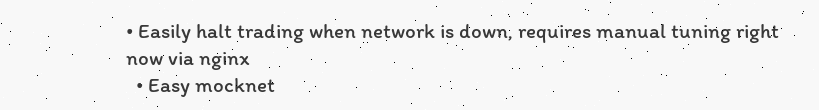• Easily halt trading when network is down, requires manual tuning right now via nginx
  • Easy mocknet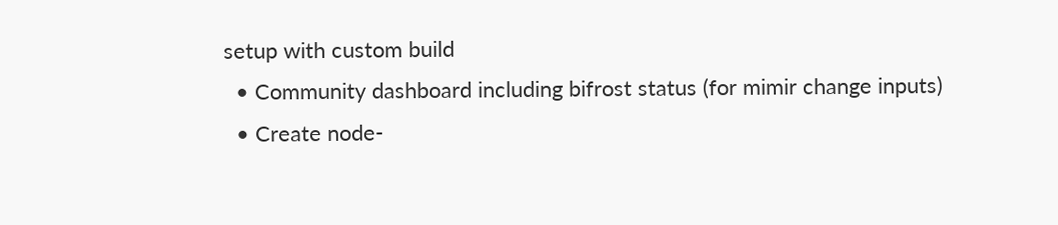setup with custom build
  • Community dashboard including bifrost status (for mimir change inputs)
  • Create node-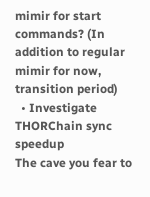mimir for start commands? (In addition to regular mimir for now, transition period)
  • Investigate THORChain sync speedup
The cave you fear to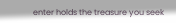enter holds the treasure you seek